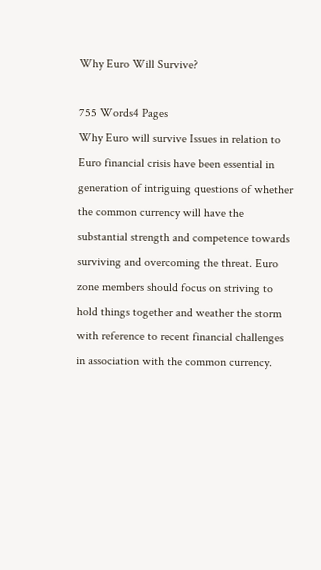Why Euro Will Survive?

755 Words4 Pages
Why Euro will survive Issues in relation to Euro financial crisis have been essential in generation of intriguing questions of whether the common currency will have the substantial strength and competence towards surviving and overcoming the threat. Euro zone members should focus on striving to hold things together and weather the storm with reference to recent financial challenges in association with the common currency.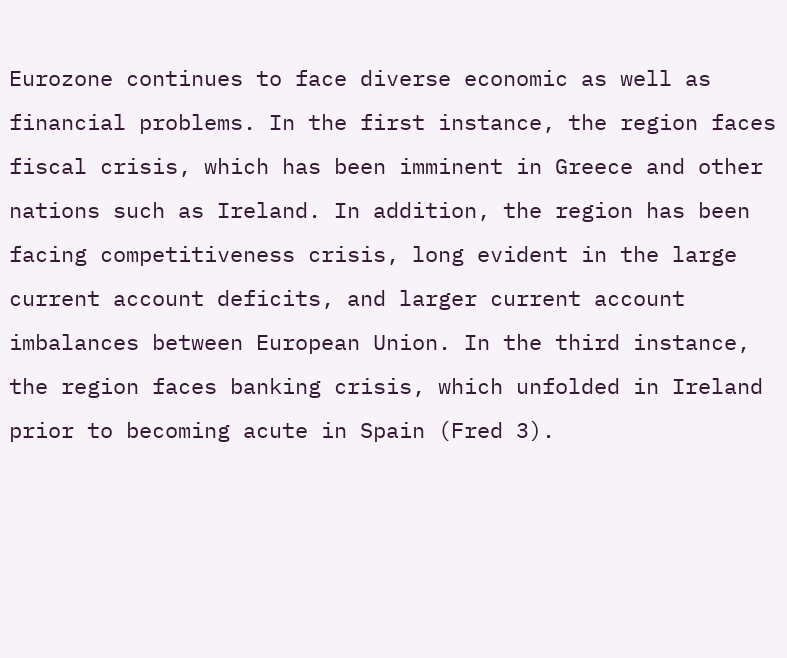Eurozone continues to face diverse economic as well as financial problems. In the first instance, the region faces fiscal crisis, which has been imminent in Greece and other nations such as Ireland. In addition, the region has been facing competitiveness crisis, long evident in the large current account deficits, and larger current account imbalances between European Union. In the third instance, the region faces banking crisis, which unfolded in Ireland prior to becoming acute in Spain (Fred 3).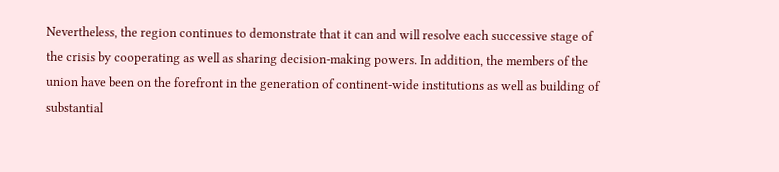Nevertheless, the region continues to demonstrate that it can and will resolve each successive stage of the crisis by cooperating as well as sharing decision-making powers. In addition, the members of the union have been on the forefront in the generation of continent-wide institutions as well as building of substantial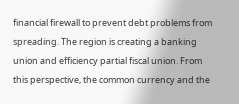financial firewall to prevent debt problems from spreading. The region is creating a banking union and efficiency partial fiscal union. From this perspective, the common currency and the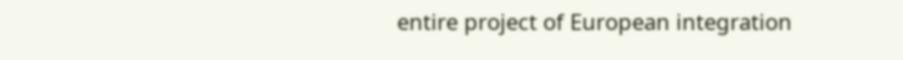entire project of European integration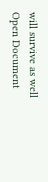will survive as well
Open Document